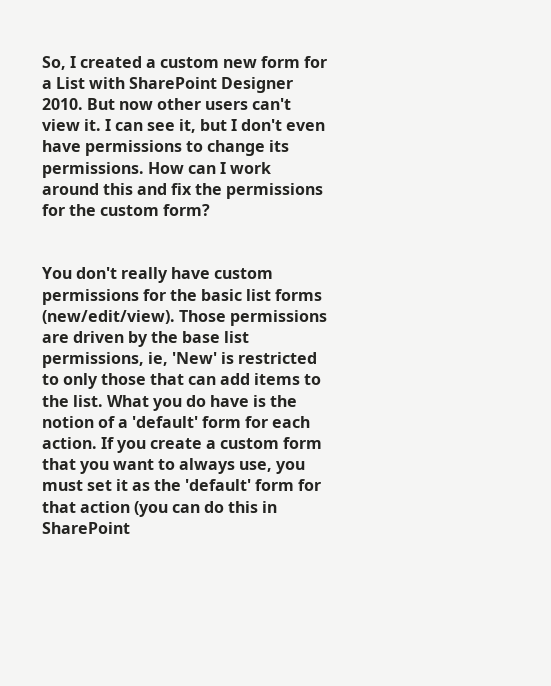So, I created a custom new form for a List with SharePoint Designer 2010. But now other users can't view it. I can see it, but I don't even have permissions to change its permissions. How can I work around this and fix the permissions for the custom form?


You don't really have custom permissions for the basic list forms (new/edit/view). Those permissions are driven by the base list permissions, ie, 'New' is restricted to only those that can add items to the list. What you do have is the notion of a 'default' form for each action. If you create a custom form that you want to always use, you must set it as the 'default' form for that action (you can do this in SharePoint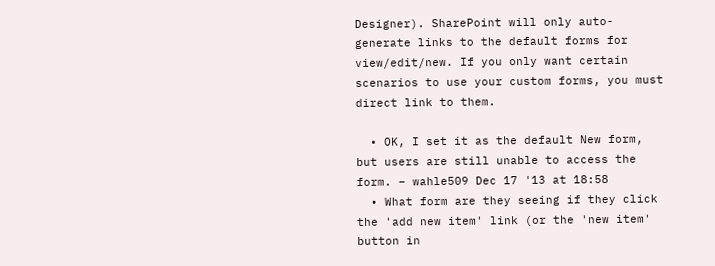Designer). SharePoint will only auto-generate links to the default forms for view/edit/new. If you only want certain scenarios to use your custom forms, you must direct link to them.

  • OK, I set it as the default New form, but users are still unable to access the form. – wahle509 Dec 17 '13 at 18:58
  • What form are they seeing if they click the 'add new item' link (or the 'new item' button in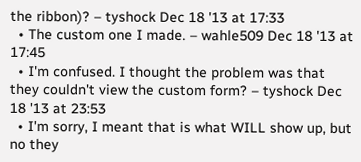the ribbon)? – tyshock Dec 18 '13 at 17:33
  • The custom one I made. – wahle509 Dec 18 '13 at 17:45
  • I'm confused. I thought the problem was that they couldn't view the custom form? – tyshock Dec 18 '13 at 23:53
  • I'm sorry, I meant that is what WILL show up, but no they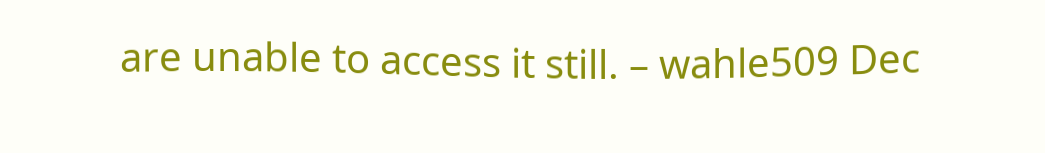are unable to access it still. – wahle509 Dec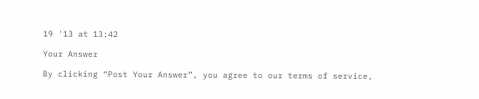19 '13 at 13:42

Your Answer

By clicking “Post Your Answer”, you agree to our terms of service,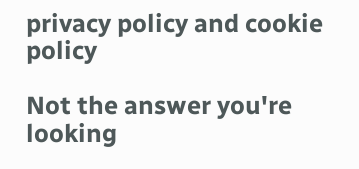privacy policy and cookie policy

Not the answer you're looking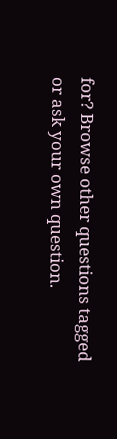for? Browse other questions tagged or ask your own question.